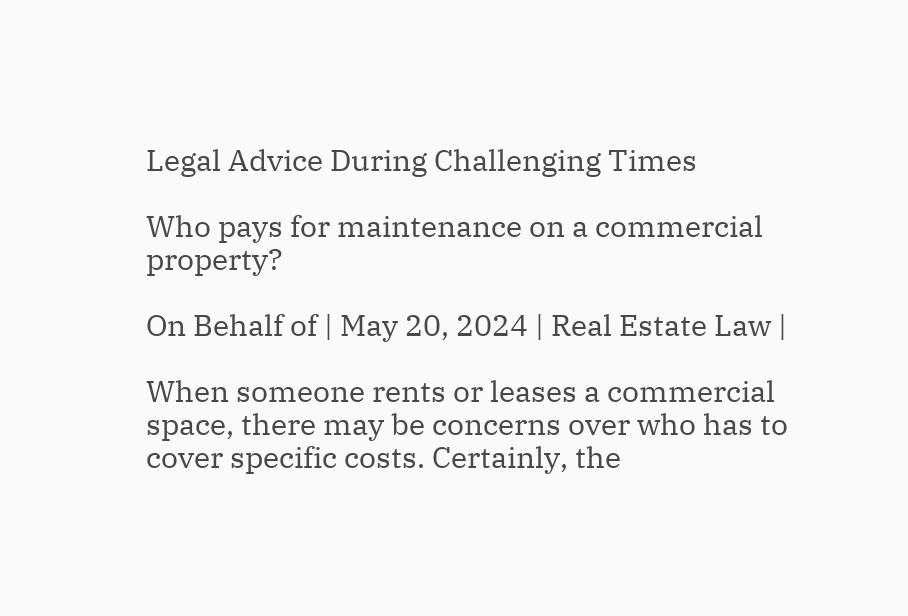Legal Advice During Challenging Times

Who pays for maintenance on a commercial property?

On Behalf of | May 20, 2024 | Real Estate Law |

When someone rents or leases a commercial space, there may be concerns over who has to cover specific costs. Certainly, the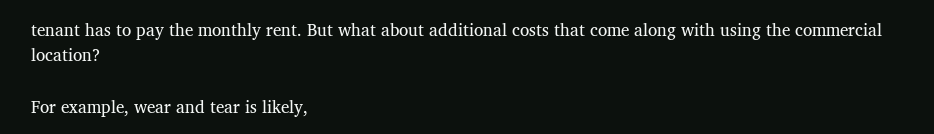tenant has to pay the monthly rent. But what about additional costs that come along with using the commercial location?

For example, wear and tear is likely,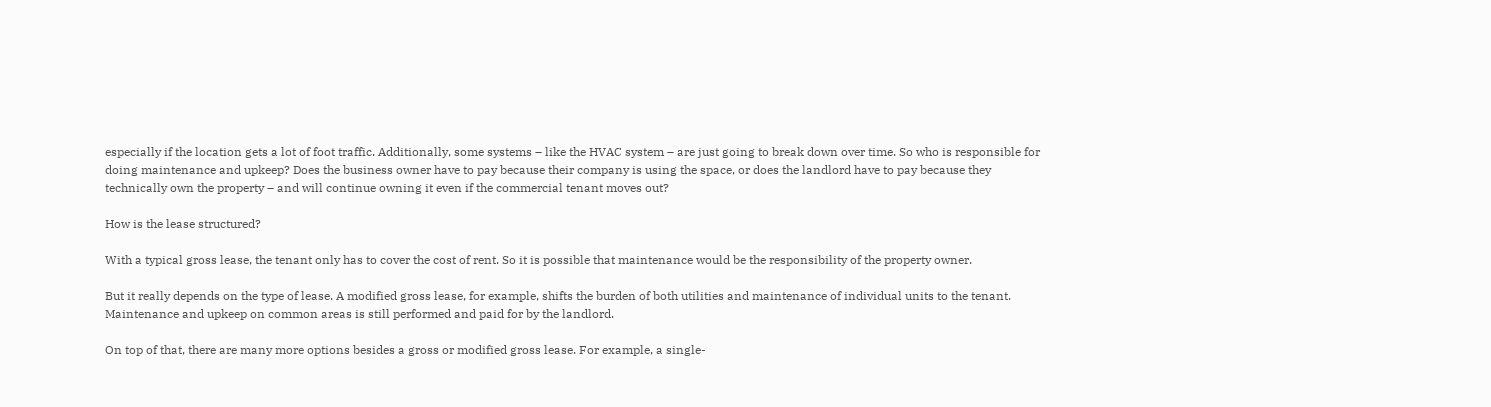especially if the location gets a lot of foot traffic. Additionally, some systems – like the HVAC system – are just going to break down over time. So who is responsible for doing maintenance and upkeep? Does the business owner have to pay because their company is using the space, or does the landlord have to pay because they technically own the property – and will continue owning it even if the commercial tenant moves out?

How is the lease structured?

With a typical gross lease, the tenant only has to cover the cost of rent. So it is possible that maintenance would be the responsibility of the property owner.

But it really depends on the type of lease. A modified gross lease, for example, shifts the burden of both utilities and maintenance of individual units to the tenant. Maintenance and upkeep on common areas is still performed and paid for by the landlord.

On top of that, there are many more options besides a gross or modified gross lease. For example, a single-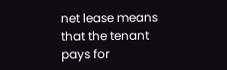net lease means that the tenant pays for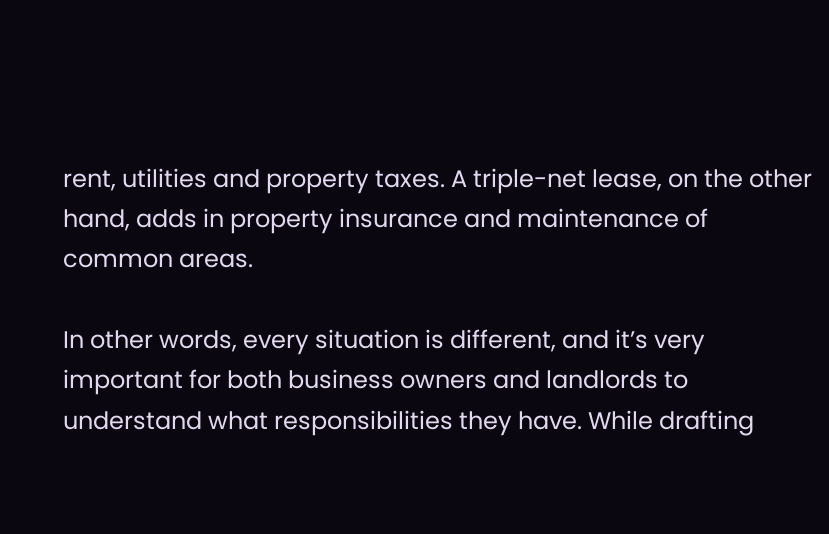rent, utilities and property taxes. A triple-net lease, on the other hand, adds in property insurance and maintenance of common areas.

In other words, every situation is different, and it’s very important for both business owners and landlords to understand what responsibilities they have. While drafting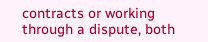contracts or working through a dispute, both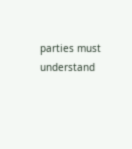parties must understand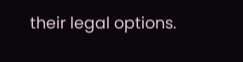their legal options.